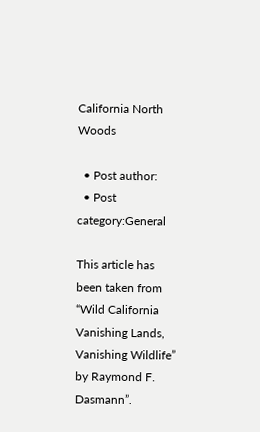California North Woods

  • Post author:
  • Post category:General

This article has been taken from “Wild California Vanishing Lands, Vanishing Wildlife” by Raymond F. Dasmann”.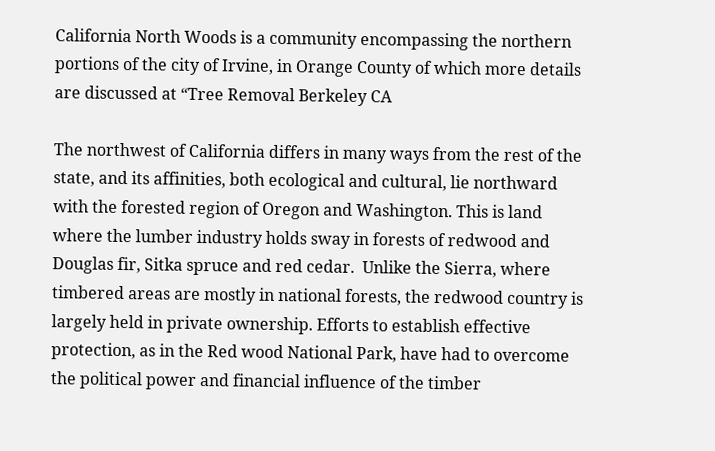California North Woods is a community encompassing the northern portions of the city of Irvine, in Orange County of which more details are discussed at “Tree Removal Berkeley CA

The northwest of California differs in many ways from the rest of the state, and its affinities, both ecological and cultural, lie northward with the forested region of Oregon and Washington. This is land where the lumber industry holds sway in forests of redwood and Douglas fir, Sitka spruce and red cedar.  Unlike the Sierra, where timbered areas are mostly in national forests, the redwood country is largely held in private ownership. Efforts to establish effective protection, as in the Red wood National Park, have had to overcome the political power and financial influence of the timber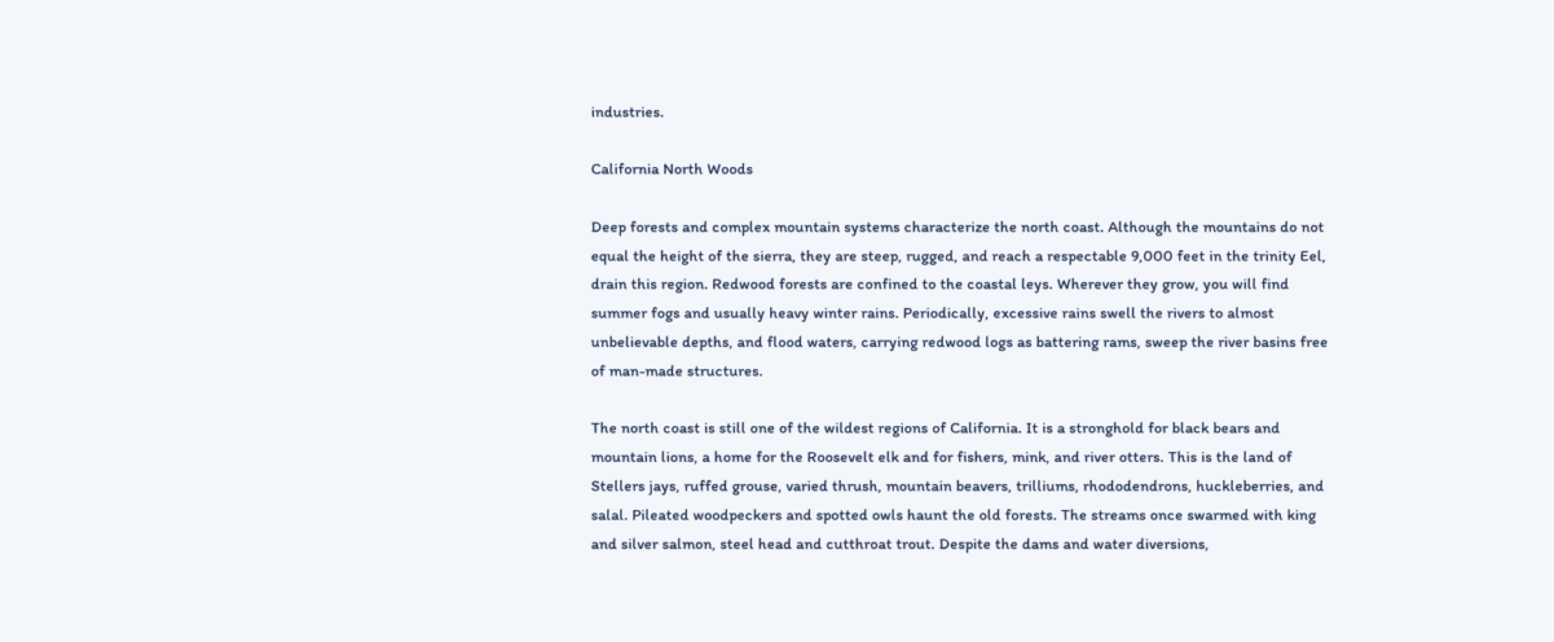industries.

California North Woods

Deep forests and complex mountain systems characterize the north coast. Although the mountains do not equal the height of the sierra, they are steep, rugged, and reach a respectable 9,000 feet in the trinity Eel, drain this region. Redwood forests are confined to the coastal leys. Wherever they grow, you will find summer fogs and usually heavy winter rains. Periodically, excessive rains swell the rivers to almost unbelievable depths, and flood waters, carrying redwood logs as battering rams, sweep the river basins free of man-made structures.

The north coast is still one of the wildest regions of California. It is a stronghold for black bears and mountain lions, a home for the Roosevelt elk and for fishers, mink, and river otters. This is the land of Stellers jays, ruffed grouse, varied thrush, mountain beavers, trilliums, rhododendrons, huckleberries, and salal. Pileated woodpeckers and spotted owls haunt the old forests. The streams once swarmed with king and silver salmon, steel head and cutthroat trout. Despite the dams and water diversions,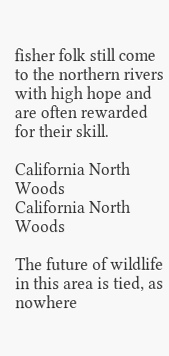fisher folk still come to the northern rivers with high hope and are often rewarded for their skill.

California North Woods
California North Woods

The future of wildlife in this area is tied, as nowhere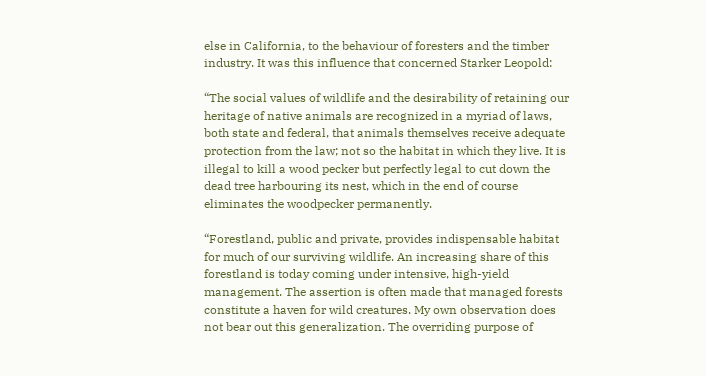else in California, to the behaviour of foresters and the timber industry. It was this influence that concerned Starker Leopold:

“The social values of wildlife and the desirability of retaining our heritage of native animals are recognized in a myriad of laws, both state and federal, that animals themselves receive adequate protection from the law; not so the habitat in which they live. It is illegal to kill a wood pecker but perfectly legal to cut down the dead tree harbouring its nest, which in the end of course eliminates the woodpecker permanently.

“Forestland, public and private, provides indispensable habitat for much of our surviving wildlife. An increasing share of this forestland is today coming under intensive, high-yield management. The assertion is often made that managed forests constitute a haven for wild creatures. My own observation does not bear out this generalization. The overriding purpose of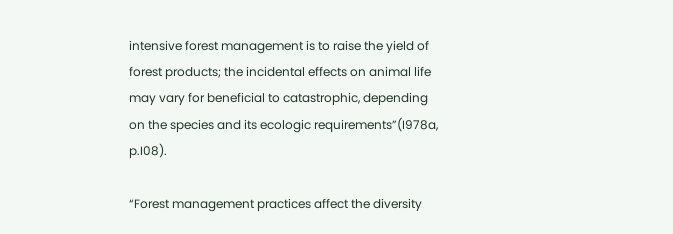intensive forest management is to raise the yield of forest products; the incidental effects on animal life may vary for beneficial to catastrophic, depending on the species and its ecologic requirements”(I978a, p.I08).

“Forest management practices affect the diversity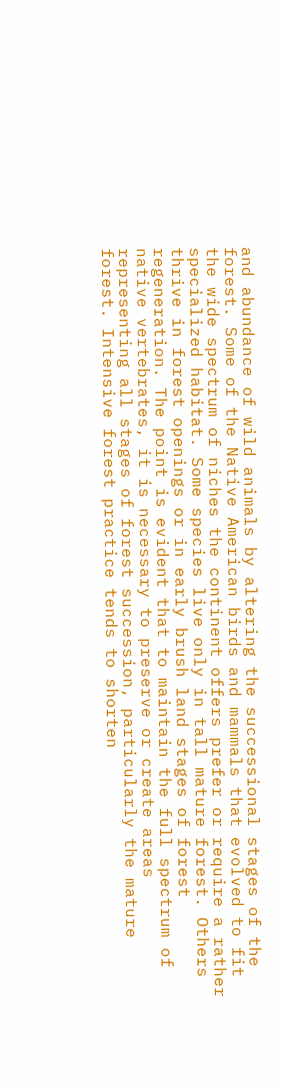and abundance of wild animals by altering the successional stages of the forest. Some of the Native American birds and mammals that evolved to fit the wide spectrum of niches the continent offers prefer or require a rather specialized habitat. Some species live only in tall mature forest. Others thrive in forest openings or in early brush land stages of forest regeneration. The point is evident that to maintain the full spectrum of native vertebrates, it is necessary to preserve or create areas representing all stages of forest succession, particularly the mature forest. Intensive forest practice tends to shorten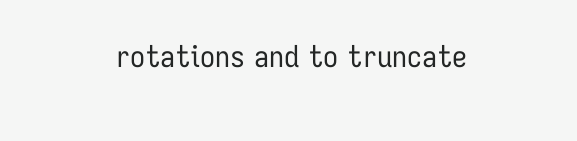rotations and to truncate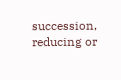succession, reducing or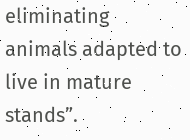eliminating animals adapted to live in mature stands”.